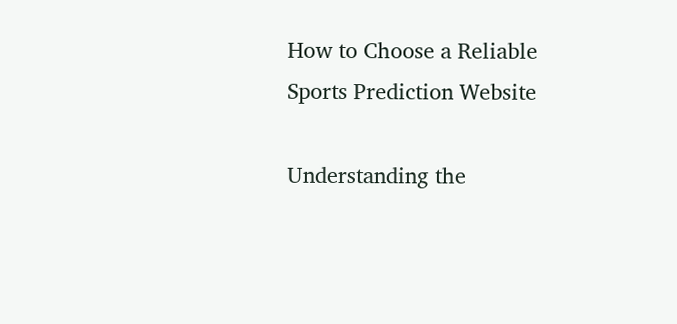How to Choose a Reliable Sports Prediction Website

Understanding the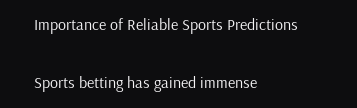Importance of Reliable Sports Predictions

Sports betting has gained immense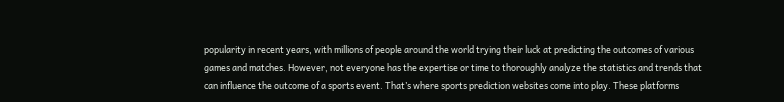popularity in recent years, with millions of people around the world trying their luck at predicting the outcomes of various games and matches. However, not everyone has the expertise or time to thoroughly analyze the statistics and trends that can influence the outcome of a sports event. That’s where sports prediction websites come into play. These platforms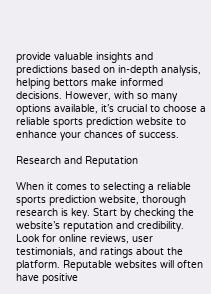provide valuable insights and predictions based on in-depth analysis, helping bettors make informed decisions. However, with so many options available, it’s crucial to choose a reliable sports prediction website to enhance your chances of success.

Research and Reputation

When it comes to selecting a reliable sports prediction website, thorough research is key. Start by checking the website’s reputation and credibility. Look for online reviews, user testimonials, and ratings about the platform. Reputable websites will often have positive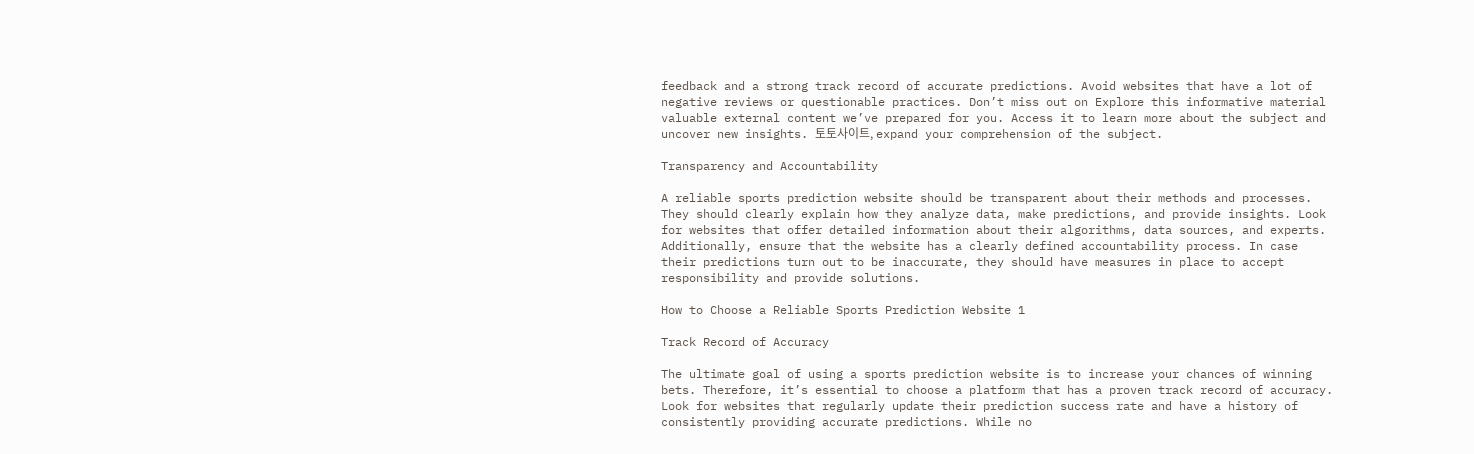feedback and a strong track record of accurate predictions. Avoid websites that have a lot of negative reviews or questionable practices. Don’t miss out on Explore this informative material valuable external content we’ve prepared for you. Access it to learn more about the subject and uncover new insights. 토토사이트, expand your comprehension of the subject.

Transparency and Accountability

A reliable sports prediction website should be transparent about their methods and processes. They should clearly explain how they analyze data, make predictions, and provide insights. Look for websites that offer detailed information about their algorithms, data sources, and experts. Additionally, ensure that the website has a clearly defined accountability process. In case their predictions turn out to be inaccurate, they should have measures in place to accept responsibility and provide solutions.

How to Choose a Reliable Sports Prediction Website 1

Track Record of Accuracy

The ultimate goal of using a sports prediction website is to increase your chances of winning bets. Therefore, it’s essential to choose a platform that has a proven track record of accuracy. Look for websites that regularly update their prediction success rate and have a history of consistently providing accurate predictions. While no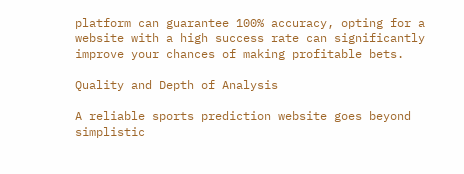platform can guarantee 100% accuracy, opting for a website with a high success rate can significantly improve your chances of making profitable bets.

Quality and Depth of Analysis

A reliable sports prediction website goes beyond simplistic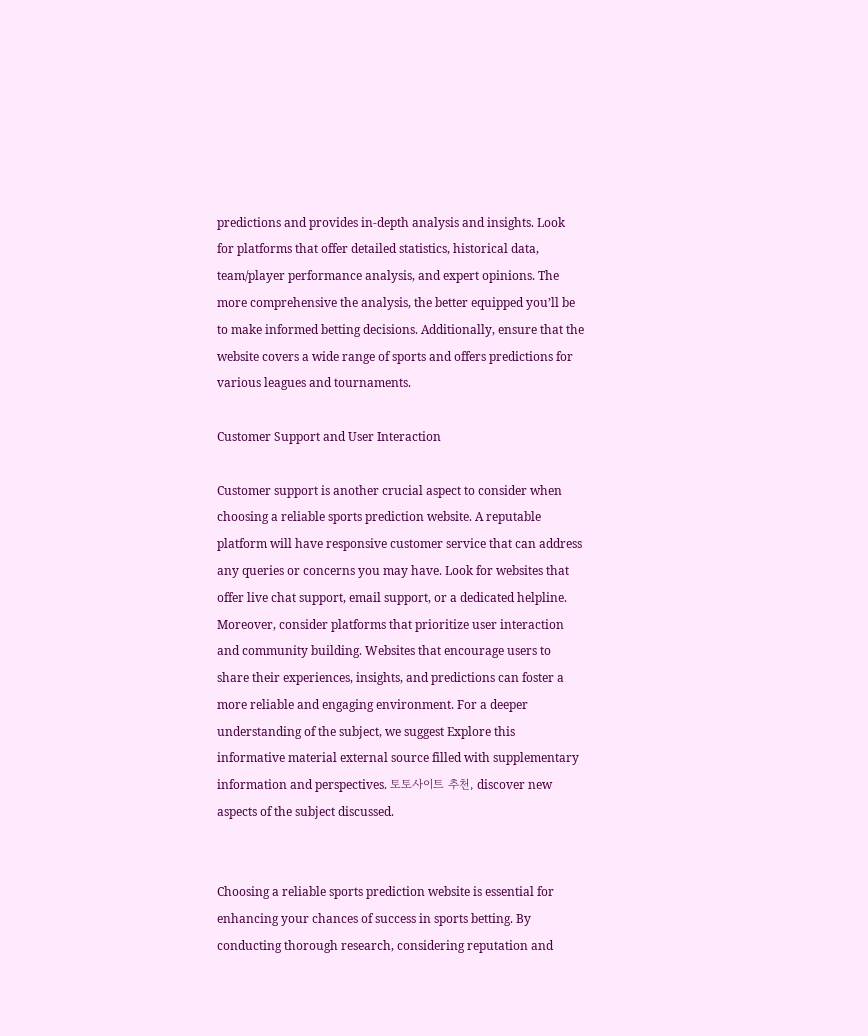predictions and provides in-depth analysis and insights. Look for platforms that offer detailed statistics, historical data, team/player performance analysis, and expert opinions. The more comprehensive the analysis, the better equipped you’ll be to make informed betting decisions. Additionally, ensure that the website covers a wide range of sports and offers predictions for various leagues and tournaments.

Customer Support and User Interaction

Customer support is another crucial aspect to consider when choosing a reliable sports prediction website. A reputable platform will have responsive customer service that can address any queries or concerns you may have. Look for websites that offer live chat support, email support, or a dedicated helpline. Moreover, consider platforms that prioritize user interaction and community building. Websites that encourage users to share their experiences, insights, and predictions can foster a more reliable and engaging environment. For a deeper understanding of the subject, we suggest Explore this informative material external source filled with supplementary information and perspectives. 토토사이트 추천, discover new aspects of the subject discussed.


Choosing a reliable sports prediction website is essential for enhancing your chances of success in sports betting. By conducting thorough research, considering reputation and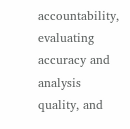accountability, evaluating accuracy and analysis quality, and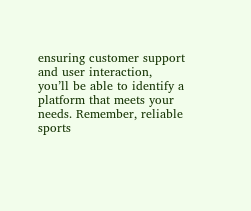ensuring customer support and user interaction, you’ll be able to identify a platform that meets your needs. Remember, reliable sports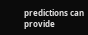predictions can provide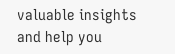valuable insights and help you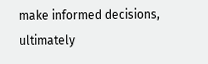make informed decisions, ultimately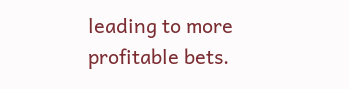leading to more profitable bets.